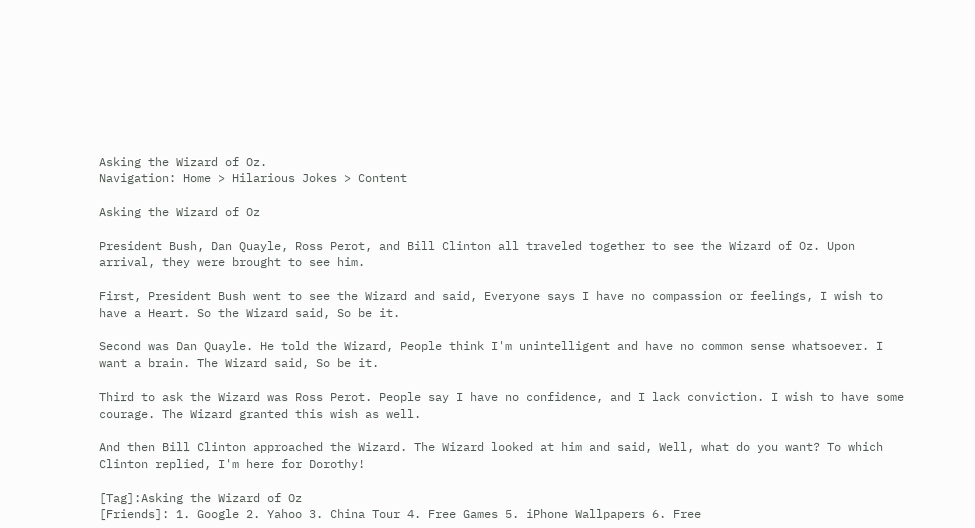Asking the Wizard of Oz.
Navigation: Home > Hilarious Jokes > Content

Asking the Wizard of Oz

President Bush, Dan Quayle, Ross Perot, and Bill Clinton all traveled together to see the Wizard of Oz. Upon arrival, they were brought to see him.

First, President Bush went to see the Wizard and said, Everyone says I have no compassion or feelings, I wish to have a Heart. So the Wizard said, So be it.

Second was Dan Quayle. He told the Wizard, People think I'm unintelligent and have no common sense whatsoever. I want a brain. The Wizard said, So be it.

Third to ask the Wizard was Ross Perot. People say I have no confidence, and I lack conviction. I wish to have some courage. The Wizard granted this wish as well.

And then Bill Clinton approached the Wizard. The Wizard looked at him and said, Well, what do you want? To which Clinton replied, I'm here for Dorothy!

[Tag]:Asking the Wizard of Oz
[Friends]: 1. Google 2. Yahoo 3. China Tour 4. Free Games 5. iPhone Wallpapers 6. Free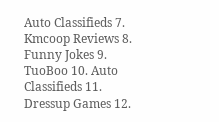Auto Classifieds 7. Kmcoop Reviews 8. Funny Jokes 9. TuoBoo 10. Auto Classifieds 11. Dressup Games 12.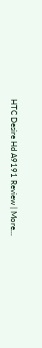HTC Desire Hd A9191 Review | More...